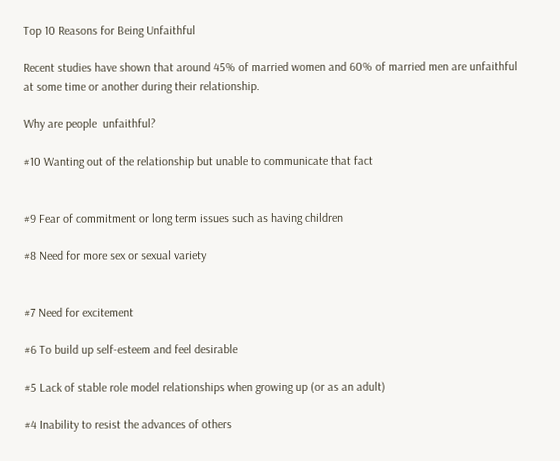Top 10 Reasons for Being Unfaithful

Recent studies have shown that around 45% of married women and 60% of married men are unfaithful at some time or another during their relationship.

Why are people  unfaithful?

#10 Wanting out of the relationship but unable to communicate that fact


#9 Fear of commitment or long term issues such as having children

#8 Need for more sex or sexual variety


#7 Need for excitement

#6 To build up self-esteem and feel desirable

#5 Lack of stable role model relationships when growing up (or as an adult)

#4 Inability to resist the advances of others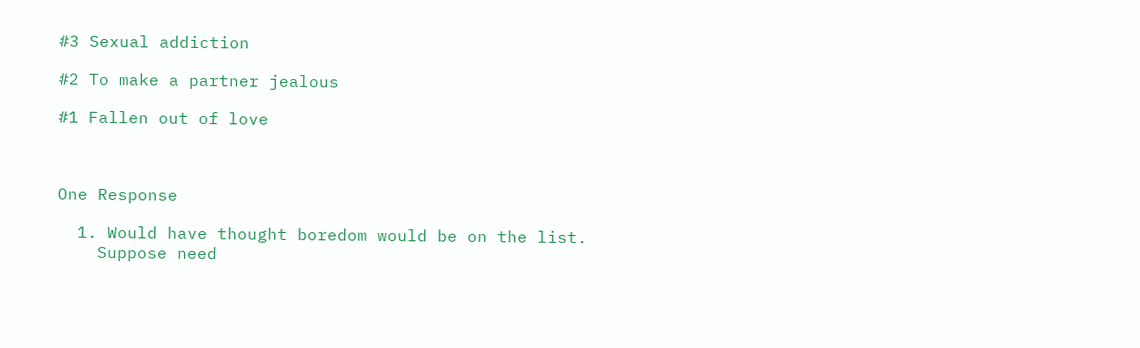#3 Sexual addiction

#2 To make a partner jealous

#1 Fallen out of love



One Response

  1. Would have thought boredom would be on the list.
    Suppose need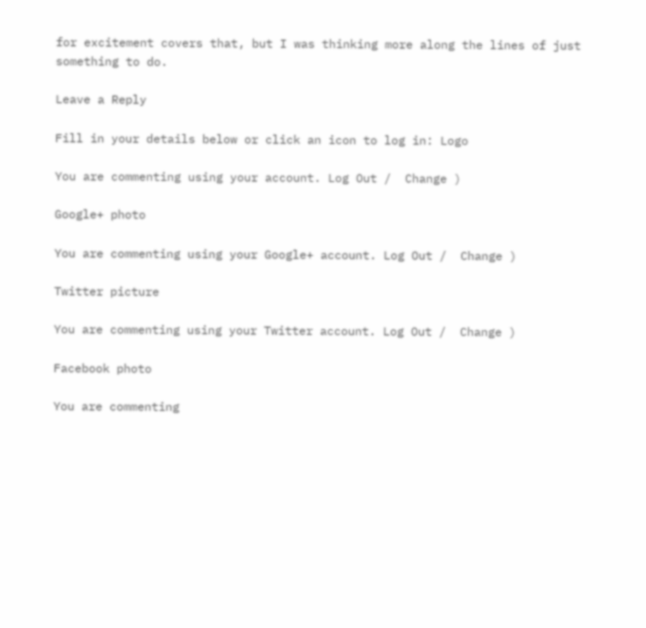for excitement covers that, but I was thinking more along the lines of just something to do.

Leave a Reply

Fill in your details below or click an icon to log in: Logo

You are commenting using your account. Log Out /  Change )

Google+ photo

You are commenting using your Google+ account. Log Out /  Change )

Twitter picture

You are commenting using your Twitter account. Log Out /  Change )

Facebook photo

You are commenting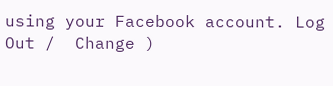using your Facebook account. Log Out /  Change )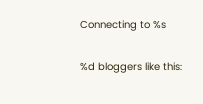Connecting to %s

%d bloggers like this: